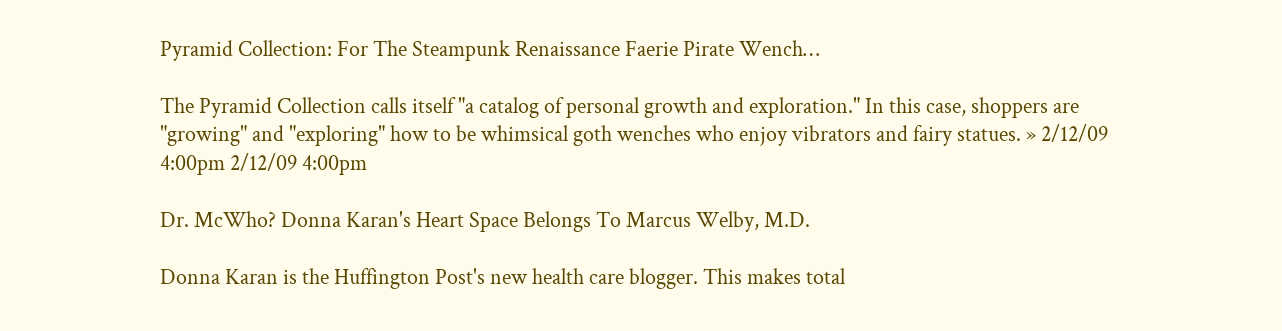Pyramid Collection: For The Steampunk Renaissance Faerie Pirate Wench…

The Pyramid Collection calls itself "a catalog of personal growth and exploration." In this case, shoppers are "growing" and "exploring" how to be whimsical goth wenches who enjoy vibrators and fairy statues. » 2/12/09 4:00pm 2/12/09 4:00pm

Dr. McWho? Donna Karan's Heart Space Belongs To Marcus Welby, M.D.

Donna Karan is the Huffington Post's new health care blogger. This makes total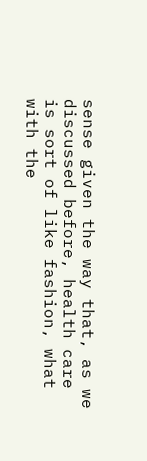sense given the way that, as we discussed before, health care is sort of like fashion, what with the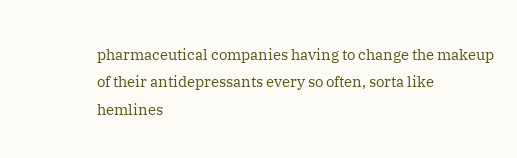pharmaceutical companies having to change the makeup of their antidepressants every so often, sorta like hemlines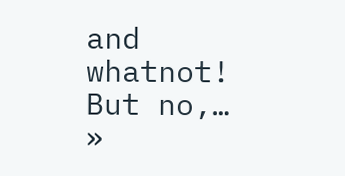and whatnot! But no,… »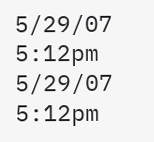5/29/07 5:12pm 5/29/07 5:12pm